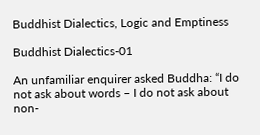Buddhist Dialectics, Logic and Emptiness

Buddhist Dialectics-01

An unfamiliar enquirer asked Buddha: “I do not ask about words – I do not ask about non-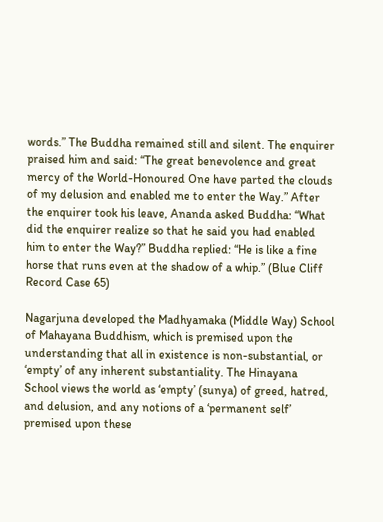words.” The Buddha remained still and silent. The enquirer praised him and said: “The great benevolence and great mercy of the World-Honoured One have parted the clouds of my delusion and enabled me to enter the Way.” After the enquirer took his leave, Ananda asked Buddha: “What did the enquirer realize so that he said you had enabled him to enter the Way?” Buddha replied: “He is like a fine horse that runs even at the shadow of a whip.” (Blue Cliff Record Case 65)

Nagarjuna developed the Madhyamaka (Middle Way) School of Mahayana Buddhism, which is premised upon the understanding that all in existence is non-substantial, or ‘empty’ of any inherent substantiality. The Hinayana School views the world as ‘empty’ (sunya) of greed, hatred, and delusion, and any notions of a ‘permanent self’ premised upon these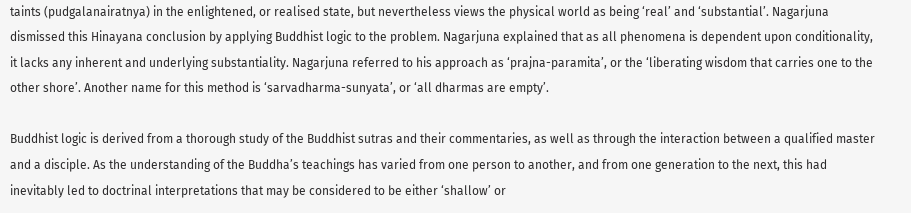taints (pudgalanairatnya) in the enlightened, or realised state, but nevertheless views the physical world as being ‘real’ and ‘substantial’. Nagarjuna dismissed this Hinayana conclusion by applying Buddhist logic to the problem. Nagarjuna explained that as all phenomena is dependent upon conditionality, it lacks any inherent and underlying substantiality. Nagarjuna referred to his approach as ‘prajna-paramita’, or the ‘liberating wisdom that carries one to the other shore’. Another name for this method is ‘sarvadharma-sunyata’, or ‘all dharmas are empty’.

Buddhist logic is derived from a thorough study of the Buddhist sutras and their commentaries, as well as through the interaction between a qualified master and a disciple. As the understanding of the Buddha’s teachings has varied from one person to another, and from one generation to the next, this had inevitably led to doctrinal interpretations that may be considered to be either ‘shallow’ or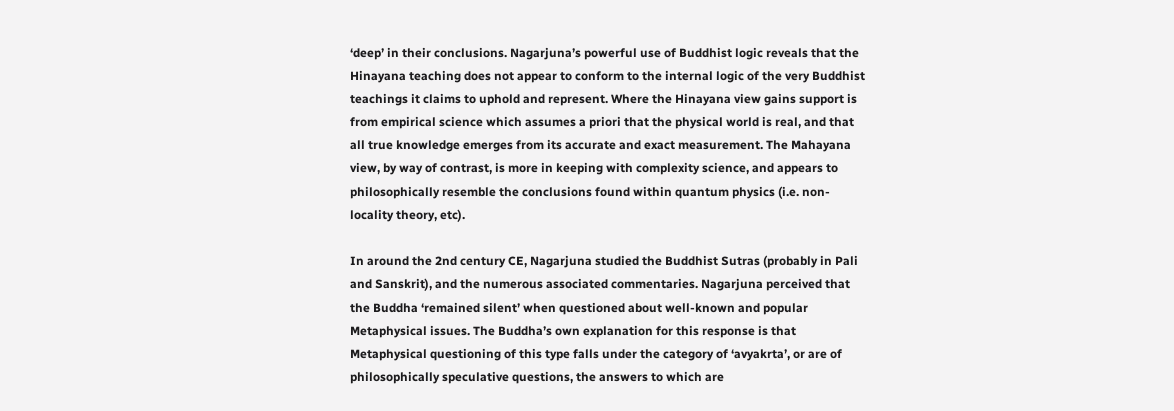‘deep’ in their conclusions. Nagarjuna’s powerful use of Buddhist logic reveals that the Hinayana teaching does not appear to conform to the internal logic of the very Buddhist teachings it claims to uphold and represent. Where the Hinayana view gains support is from empirical science which assumes a priori that the physical world is real, and that all true knowledge emerges from its accurate and exact measurement. The Mahayana view, by way of contrast, is more in keeping with complexity science, and appears to philosophically resemble the conclusions found within quantum physics (i.e. non-locality theory, etc).

In around the 2nd century CE, Nagarjuna studied the Buddhist Sutras (probably in Pali and Sanskrit), and the numerous associated commentaries. Nagarjuna perceived that the Buddha ‘remained silent’ when questioned about well-known and popular Metaphysical issues. The Buddha’s own explanation for this response is that Metaphysical questioning of this type falls under the category of ‘avyakrta’, or are of philosophically speculative questions, the answers to which are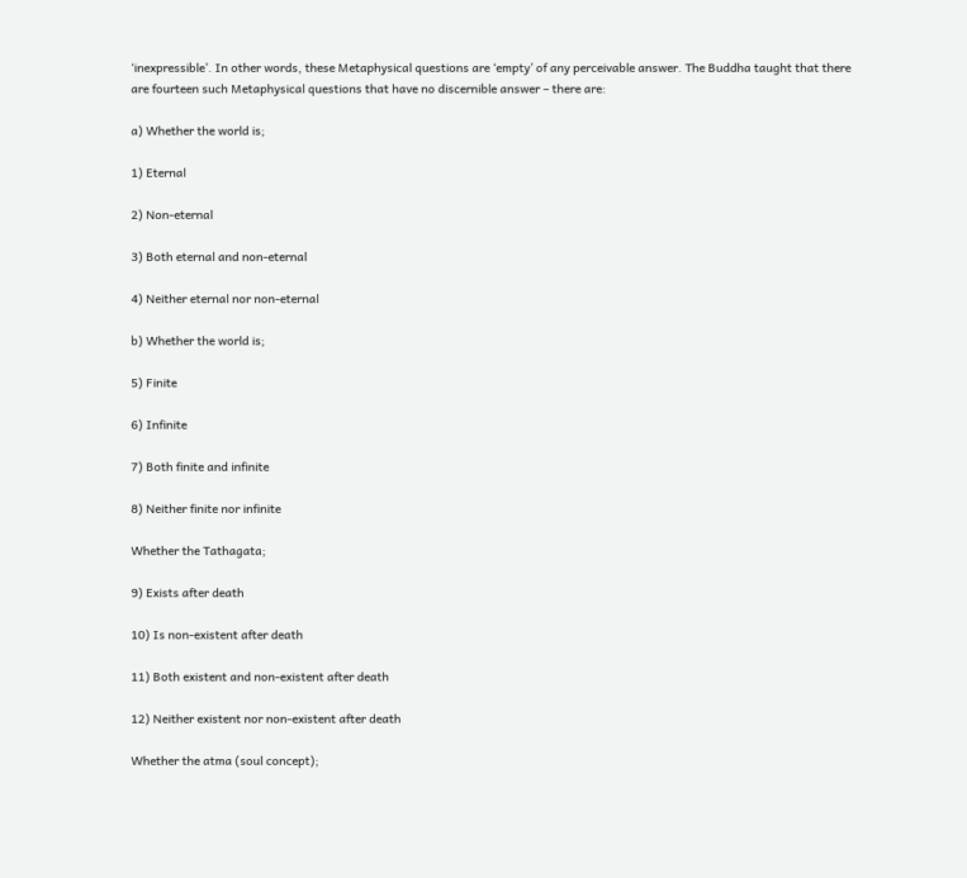‘inexpressible’. In other words, these Metaphysical questions are ‘empty’ of any perceivable answer. The Buddha taught that there are fourteen such Metaphysical questions that have no discernible answer – there are:

a) Whether the world is;

1) Eternal

2) Non-eternal

3) Both eternal and non-eternal

4) Neither eternal nor non-eternal

b) Whether the world is;

5) Finite

6) Infinite

7) Both finite and infinite

8) Neither finite nor infinite

Whether the Tathagata;

9) Exists after death

10) Is non-existent after death

11) Both existent and non-existent after death

12) Neither existent nor non-existent after death

Whether the atma (soul concept);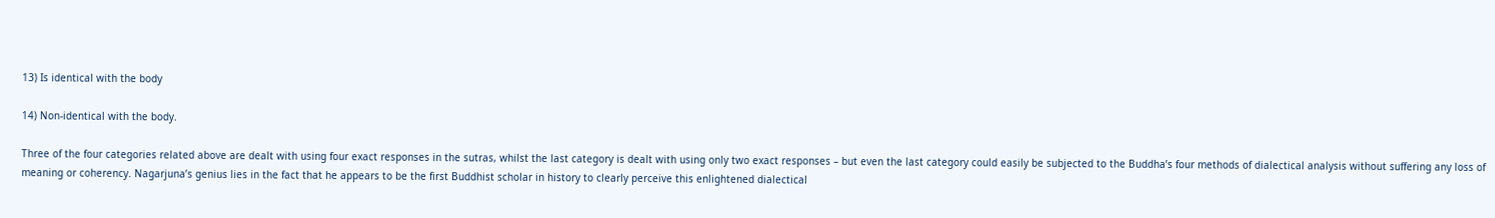13) Is identical with the body

14) Non-identical with the body.

Three of the four categories related above are dealt with using four exact responses in the sutras, whilst the last category is dealt with using only two exact responses – but even the last category could easily be subjected to the Buddha’s four methods of dialectical analysis without suffering any loss of meaning or coherency. Nagarjuna’s genius lies in the fact that he appears to be the first Buddhist scholar in history to clearly perceive this enlightened dialectical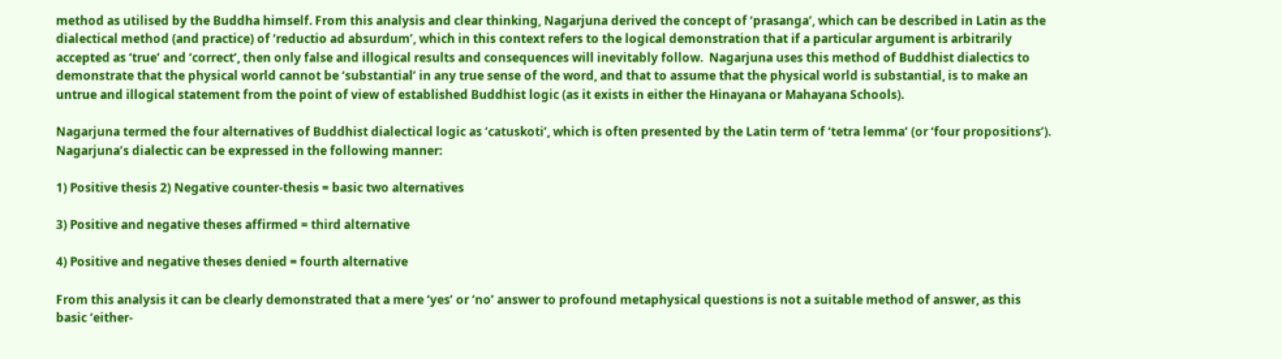method as utilised by the Buddha himself. From this analysis and clear thinking, Nagarjuna derived the concept of ‘prasanga’, which can be described in Latin as the dialectical method (and practice) of ‘reductio ad absurdum’, which in this context refers to the logical demonstration that if a particular argument is arbitrarily accepted as ‘true’ and ‘correct’, then only false and illogical results and consequences will inevitably follow.  Nagarjuna uses this method of Buddhist dialectics to demonstrate that the physical world cannot be ‘substantial’ in any true sense of the word, and that to assume that the physical world is substantial, is to make an untrue and illogical statement from the point of view of established Buddhist logic (as it exists in either the Hinayana or Mahayana Schools).

Nagarjuna termed the four alternatives of Buddhist dialectical logic as ‘catuskoti’, which is often presented by the Latin term of ‘tetra lemma’ (or ‘four propositions’). Nagarjuna’s dialectic can be expressed in the following manner:

1) Positive thesis 2) Negative counter-thesis = basic two alternatives

3) Positive and negative theses affirmed = third alternative

4) Positive and negative theses denied = fourth alternative

From this analysis it can be clearly demonstrated that a mere ‘yes’ or ‘no’ answer to profound metaphysical questions is not a suitable method of answer, as this basic ‘either-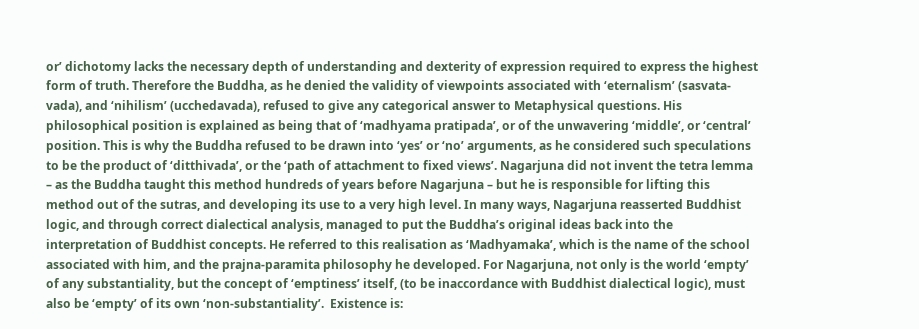or’ dichotomy lacks the necessary depth of understanding and dexterity of expression required to express the highest form of truth. Therefore the Buddha, as he denied the validity of viewpoints associated with ‘eternalism’ (sasvata-vada), and ‘nihilism’ (ucchedavada), refused to give any categorical answer to Metaphysical questions. His philosophical position is explained as being that of ‘madhyama pratipada’, or of the unwavering ‘middle’, or ‘central’ position. This is why the Buddha refused to be drawn into ‘yes’ or ‘no’ arguments, as he considered such speculations to be the product of ‘ditthivada’, or the ‘path of attachment to fixed views’. Nagarjuna did not invent the tetra lemma – as the Buddha taught this method hundreds of years before Nagarjuna – but he is responsible for lifting this method out of the sutras, and developing its use to a very high level. In many ways, Nagarjuna reasserted Buddhist logic, and through correct dialectical analysis, managed to put the Buddha’s original ideas back into the interpretation of Buddhist concepts. He referred to this realisation as ‘Madhyamaka’, which is the name of the school associated with him, and the prajna-paramita philosophy he developed. For Nagarjuna, not only is the world ‘empty’ of any substantiality, but the concept of ‘emptiness’ itself, (to be inaccordance with Buddhist dialectical logic), must also be ‘empty’ of its own ‘non-substantiality’.  Existence is: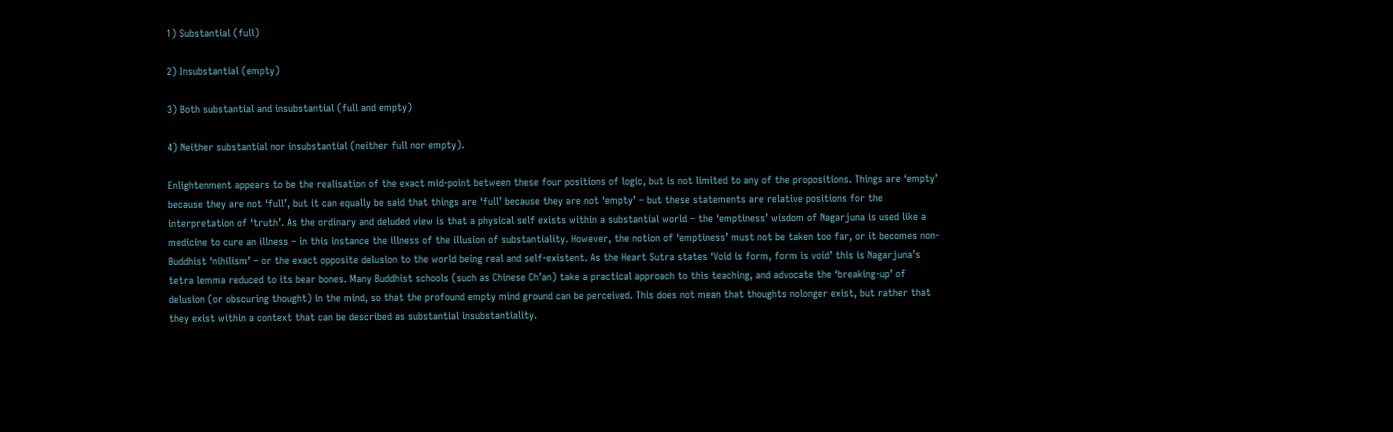1) Substantial (full)

2) Insubstantial (empty)

3) Both substantial and insubstantial (full and empty)

4) Neither substantial nor insubstantial (neither full nor empty).

Enlightenment appears to be the realisation of the exact mid-point between these four positions of logic, but is not limited to any of the propositions. Things are ‘empty’ because they are not ‘full’, but it can equally be said that things are ‘full’ because they are not ‘empty’ – but these statements are relative positions for the interpretation of ‘truth’. As the ordinary and deluded view is that a physical self exists within a substantial world – the ‘emptiness’ wisdom of Nagarjuna is used like a medicine to cure an illness – in this instance the illness of the illusion of substantiality. However, the notion of ‘emptiness’ must not be taken too far, or it becomes non-Buddhist ‘nihilism’ – or the exact opposite delusion to the world being real and self-existent. As the Heart Sutra states ‘Void is form, form is void’ this is Nagarjuna’s tetra lemma reduced to its bear bones. Many Buddhist schools (such as Chinese Ch’an) take a practical approach to this teaching, and advocate the ‘breaking-up’ of delusion (or obscuring thought) in the mind, so that the profound empty mind ground can be perceived. This does not mean that thoughts nolonger exist, but rather that they exist within a context that can be described as substantial insubstantiality.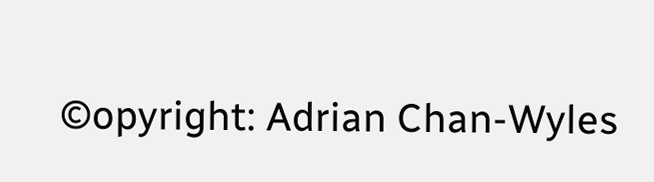©opyright: Adrian Chan-Wyles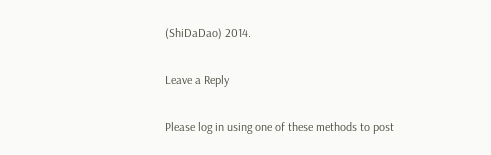(ShiDaDao) 2014.

Leave a Reply

Please log in using one of these methods to post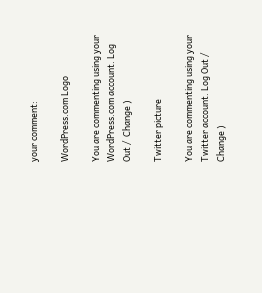your comment:

WordPress.com Logo

You are commenting using your WordPress.com account. Log Out /  Change )

Twitter picture

You are commenting using your Twitter account. Log Out /  Change )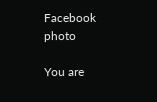Facebook photo

You are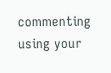commenting using your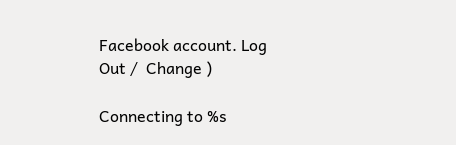Facebook account. Log Out /  Change )

Connecting to %s